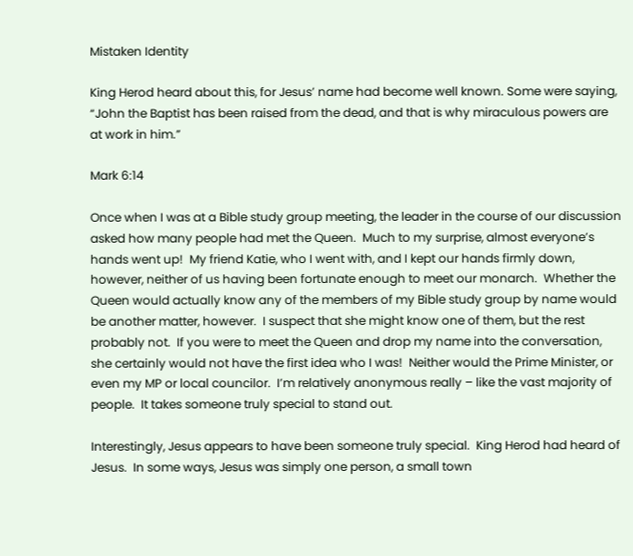Mistaken Identity

King Herod heard about this, for Jesus’ name had become well known. Some were saying, “John the Baptist has been raised from the dead, and that is why miraculous powers are at work in him.”

Mark 6:14

Once when I was at a Bible study group meeting, the leader in the course of our discussion asked how many people had met the Queen.  Much to my surprise, almost everyone’s hands went up!  My friend Katie, who I went with, and I kept our hands firmly down, however, neither of us having been fortunate enough to meet our monarch.  Whether the Queen would actually know any of the members of my Bible study group by name would be another matter, however.  I suspect that she might know one of them, but the rest probably not.  If you were to meet the Queen and drop my name into the conversation, she certainly would not have the first idea who I was!  Neither would the Prime Minister, or even my MP or local councilor.  I’m relatively anonymous really – like the vast majority of people.  It takes someone truly special to stand out.

Interestingly, Jesus appears to have been someone truly special.  King Herod had heard of Jesus.  In some ways, Jesus was simply one person, a small town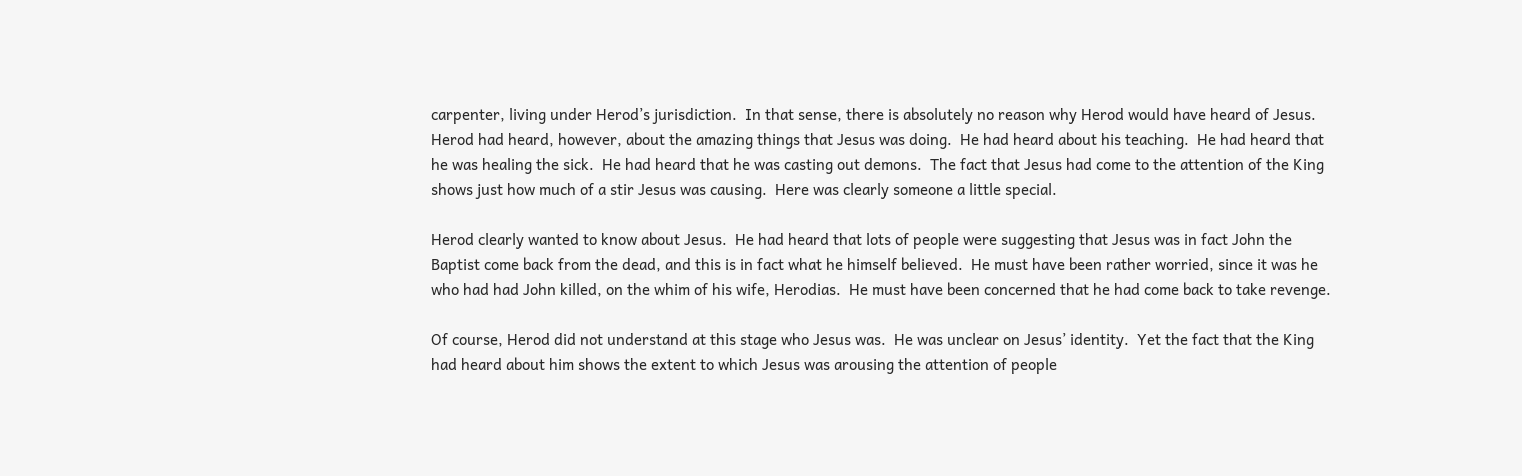carpenter, living under Herod’s jurisdiction.  In that sense, there is absolutely no reason why Herod would have heard of Jesus.  Herod had heard, however, about the amazing things that Jesus was doing.  He had heard about his teaching.  He had heard that he was healing the sick.  He had heard that he was casting out demons.  The fact that Jesus had come to the attention of the King shows just how much of a stir Jesus was causing.  Here was clearly someone a little special.

Herod clearly wanted to know about Jesus.  He had heard that lots of people were suggesting that Jesus was in fact John the Baptist come back from the dead, and this is in fact what he himself believed.  He must have been rather worried, since it was he who had had John killed, on the whim of his wife, Herodias.  He must have been concerned that he had come back to take revenge.

Of course, Herod did not understand at this stage who Jesus was.  He was unclear on Jesus’ identity.  Yet the fact that the King had heard about him shows the extent to which Jesus was arousing the attention of people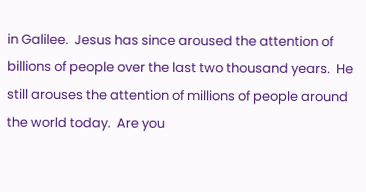in Galilee.  Jesus has since aroused the attention of billions of people over the last two thousand years.  He still arouses the attention of millions of people around the world today.  Are you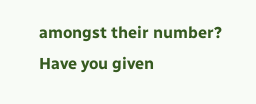amongst their number?  Have you given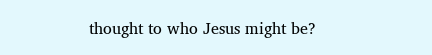thought to who Jesus might be?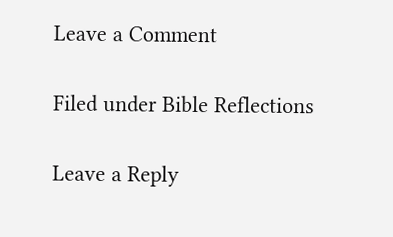Leave a Comment

Filed under Bible Reflections

Leave a Reply